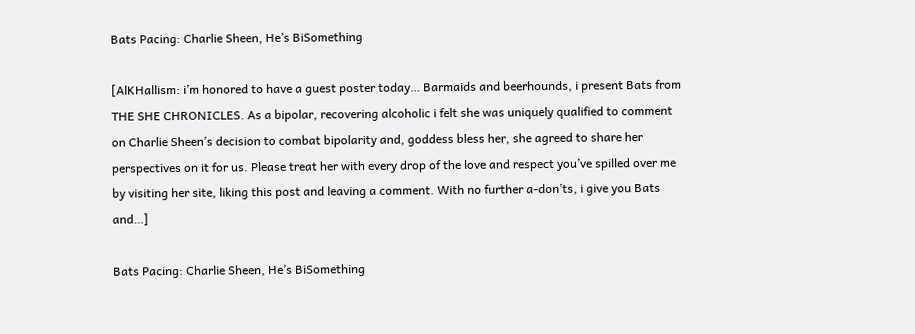Bats Pacing: Charlie Sheen, He’s BiSomething

[AlKHallism: i’m honored to have a guest poster today… Barmaids and beerhounds, i present Bats from THE SHE CHRONICLES. As a bipolar, recovering alcoholic i felt she was uniquely qualified to comment on Charlie Sheen’s decision to combat bipolarity and, goddess bless her, she agreed to share her perspectives on it for us. Please treat her with every drop of the love and respect you’ve spilled over me by visiting her site, liking this post and leaving a comment. With no further a-don’ts, i give you Bats and…]

Bats Pacing: Charlie Sheen, He’s BiSomething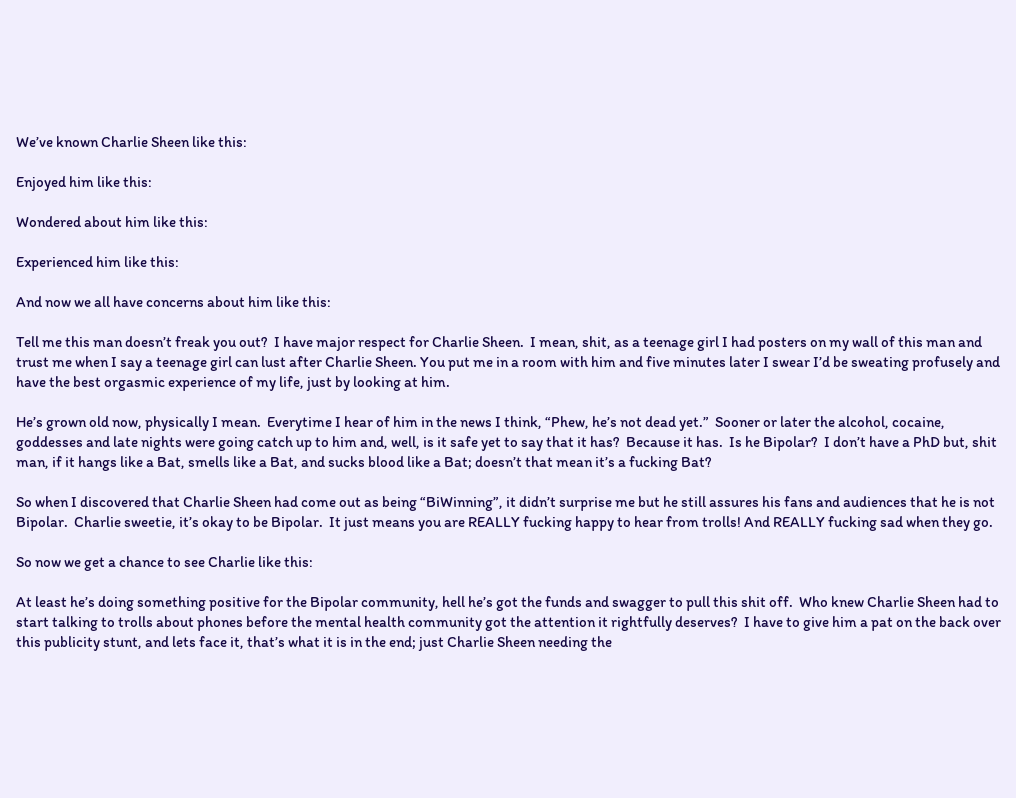We’ve known Charlie Sheen like this:

Enjoyed him like this:

Wondered about him like this:

Experienced him like this:

And now we all have concerns about him like this:

Tell me this man doesn’t freak you out?  I have major respect for Charlie Sheen.  I mean, shit, as a teenage girl I had posters on my wall of this man and trust me when I say a teenage girl can lust after Charlie Sheen. You put me in a room with him and five minutes later I swear I’d be sweating profusely and have the best orgasmic experience of my life, just by looking at him.

He’s grown old now, physically I mean.  Everytime I hear of him in the news I think, “Phew, he’s not dead yet.”  Sooner or later the alcohol, cocaine, goddesses and late nights were going catch up to him and, well, is it safe yet to say that it has?  Because it has.  Is he Bipolar?  I don’t have a PhD but, shit man, if it hangs like a Bat, smells like a Bat, and sucks blood like a Bat; doesn’t that mean it’s a fucking Bat?

So when I discovered that Charlie Sheen had come out as being “BiWinning”, it didn’t surprise me but he still assures his fans and audiences that he is not Bipolar.  Charlie sweetie, it’s okay to be Bipolar.  It just means you are REALLY fucking happy to hear from trolls! And REALLY fucking sad when they go.

So now we get a chance to see Charlie like this:

At least he’s doing something positive for the Bipolar community, hell he’s got the funds and swagger to pull this shit off.  Who knew Charlie Sheen had to start talking to trolls about phones before the mental health community got the attention it rightfully deserves?  I have to give him a pat on the back over this publicity stunt, and lets face it, that’s what it is in the end; just Charlie Sheen needing the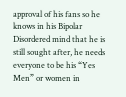approval of his fans so he knows in his Bipolar Disordered mind that he is still sought after, he needs everyone to be his “Yes Men” or women in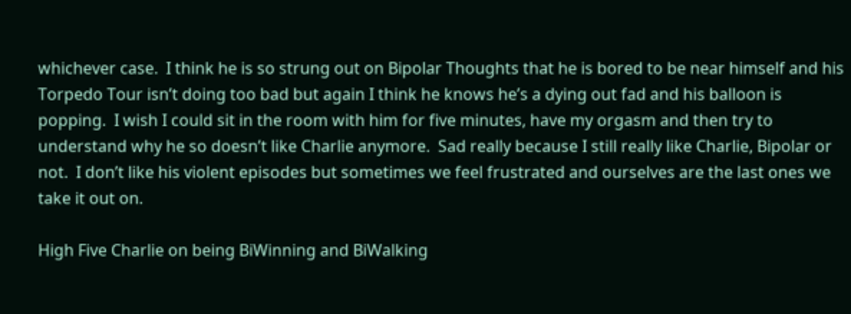whichever case.  I think he is so strung out on Bipolar Thoughts that he is bored to be near himself and his Torpedo Tour isn’t doing too bad but again I think he knows he’s a dying out fad and his balloon is popping.  I wish I could sit in the room with him for five minutes, have my orgasm and then try to understand why he so doesn’t like Charlie anymore.  Sad really because I still really like Charlie, Bipolar or not.  I don’t like his violent episodes but sometimes we feel frustrated and ourselves are the last ones we take it out on.

High Five Charlie on being BiWinning and BiWalking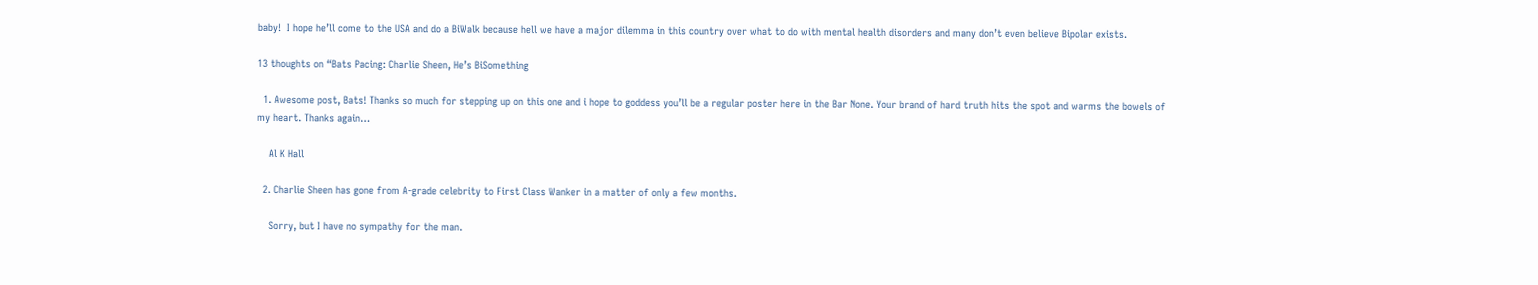baby!  I hope he’ll come to the USA and do a BiWalk because hell we have a major dilemma in this country over what to do with mental health disorders and many don’t even believe Bipolar exists.

13 thoughts on “Bats Pacing: Charlie Sheen, He’s BiSomething

  1. Awesome post, Bats! Thanks so much for stepping up on this one and i hope to goddess you’ll be a regular poster here in the Bar None. Your brand of hard truth hits the spot and warms the bowels of my heart. Thanks again…

    Al K Hall

  2. Charlie Sheen has gone from A-grade celebrity to First Class Wanker in a matter of only a few months.

    Sorry, but I have no sympathy for the man.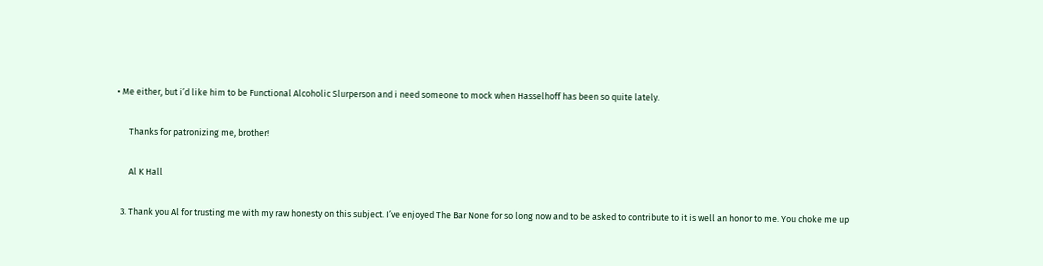• Me either, but i’d like him to be Functional Alcoholic Slurperson and i need someone to mock when Hasselhoff has been so quite lately.

      Thanks for patronizing me, brother!

      Al K Hall

  3. Thank you Al for trusting me with my raw honesty on this subject. I’ve enjoyed The Bar None for so long now and to be asked to contribute to it is well an honor to me. You choke me up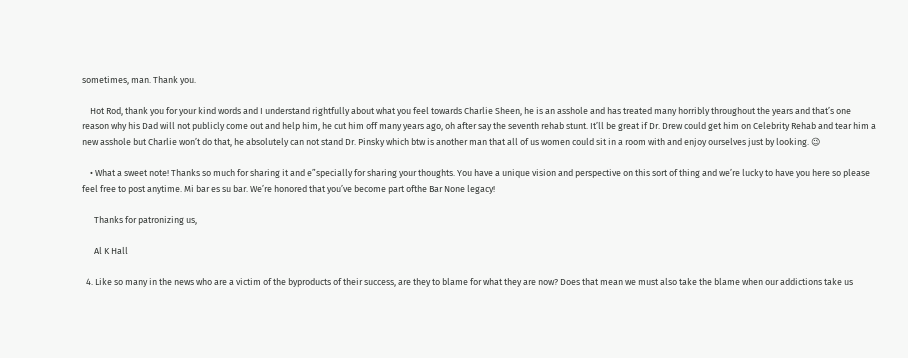sometimes, man. Thank you.

    Hot Rod, thank you for your kind words and I understand rightfully about what you feel towards Charlie Sheen, he is an asshole and has treated many horribly throughout the years and that’s one reason why his Dad will not publicly come out and help him, he cut him off many years ago, oh after say the seventh rehab stunt. It’ll be great if Dr. Drew could get him on Celebrity Rehab and tear him a new asshole but Charlie won’t do that, he absolutely can not stand Dr. Pinsky which btw is another man that all of us women could sit in a room with and enjoy ourselves just by looking. 😉

    • What a sweet note! Thanks so much for sharing it and e”specially for sharing your thoughts. You have a unique vision and perspective on this sort of thing and we’re lucky to have you here so please feel free to post anytime. Mi bar es su bar. We’re honored that you’ve become part ofthe Bar None legacy!

      Thanks for patronizing us,

      Al K Hall

  4. Like so many in the news who are a victim of the byproducts of their success, are they to blame for what they are now? Does that mean we must also take the blame when our addictions take us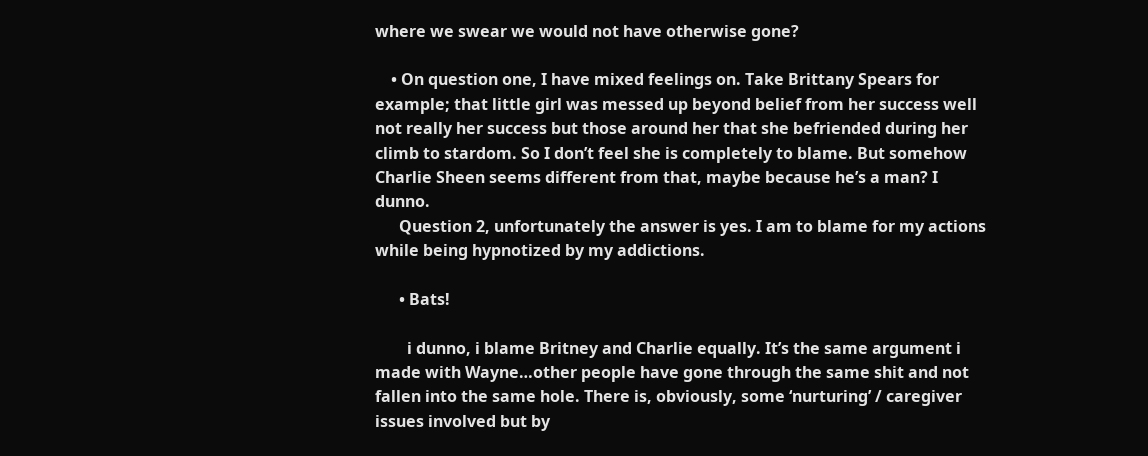where we swear we would not have otherwise gone?

    • On question one, I have mixed feelings on. Take Brittany Spears for example; that little girl was messed up beyond belief from her success well not really her success but those around her that she befriended during her climb to stardom. So I don’t feel she is completely to blame. But somehow Charlie Sheen seems different from that, maybe because he’s a man? I dunno.
      Question 2, unfortunately the answer is yes. I am to blame for my actions while being hypnotized by my addictions.

      • Bats!

        i dunno, i blame Britney and Charlie equally. It’s the same argument i made with Wayne…other people have gone through the same shit and not fallen into the same hole. There is, obviously, some ‘nurturing’ / caregiver issues involved but by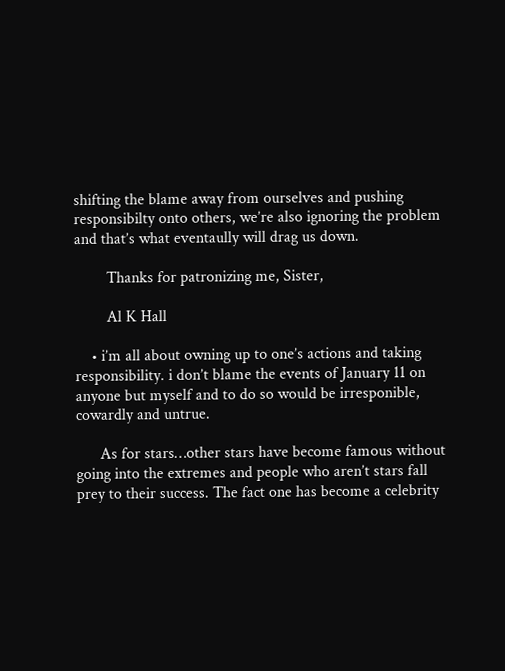shifting the blame away from ourselves and pushing responsibilty onto others, we’re also ignoring the problem and that’s what eventaully will drag us down.

        Thanks for patronizing me, Sister,

        Al K Hall

    • i’m all about owning up to one’s actions and taking responsibility. i don’t blame the events of January 11 on anyone but myself and to do so would be irresponible, cowardly and untrue.

      As for stars…other stars have become famous without going into the extremes and people who aren’t stars fall prey to their success. The fact one has become a celebrity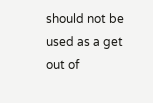should not be used as a get out of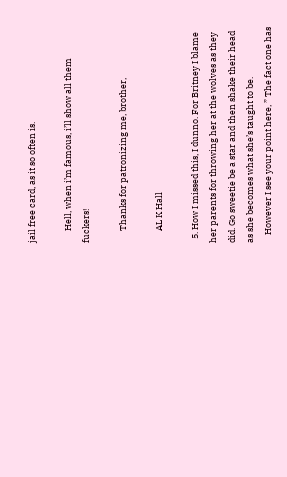jail free card, as it so often is.

      Hell, when i’m famous, i’ll show all them fuckers!

      Thanks for patronizing me, brother,

      AL K Hall

  5. How I missed this, I dunno. For Britney I blame her parents for throwing her at the wolves as they did. Go sweetie be a star and then shake their head as she becomes what she’s taught to be.
    However I see your point here, ” The fact one has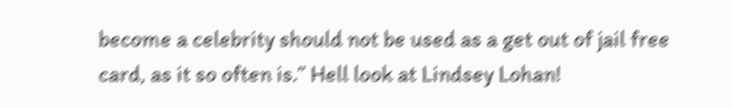become a celebrity should not be used as a get out of jail free card, as it so often is.” Hell look at Lindsey Lohan!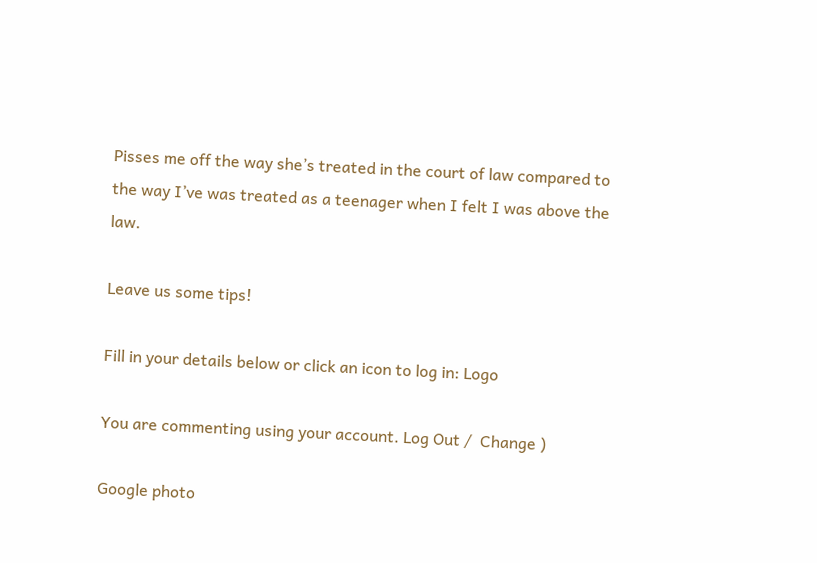Pisses me off the way she’s treated in the court of law compared to the way I’ve was treated as a teenager when I felt I was above the law.

Leave us some tips!

Fill in your details below or click an icon to log in: Logo

You are commenting using your account. Log Out /  Change )

Google photo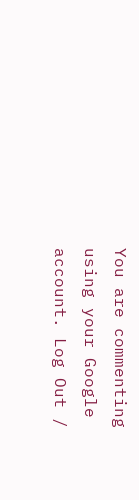You are commenting using your Google account. Log Out /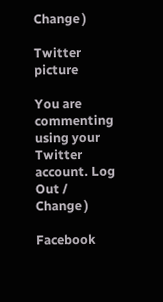Change )

Twitter picture

You are commenting using your Twitter account. Log Out /  Change )

Facebook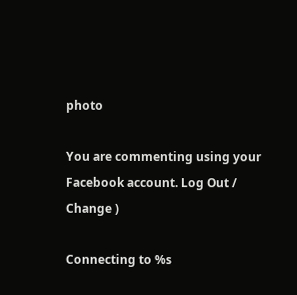photo

You are commenting using your Facebook account. Log Out /  Change )

Connecting to %s